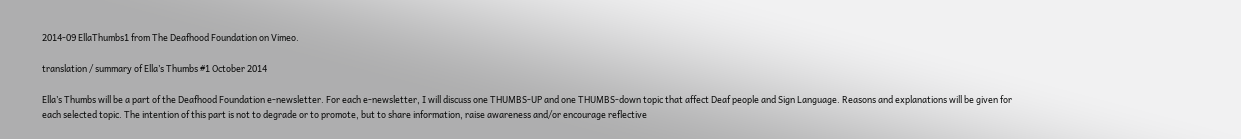2014-09 EllaThumbs1 from The Deafhood Foundation on Vimeo.

translation / summary of Ella’s Thumbs #1 October 2014

Ella’s Thumbs will be a part of the Deafhood Foundation e-newsletter. For each e-newsletter, I will discuss one THUMBS-UP and one THUMBS-down topic that affect Deaf people and Sign Language. Reasons and explanations will be given for each selected topic. The intention of this part is not to degrade or to promote, but to share information, raise awareness and/or encourage reflective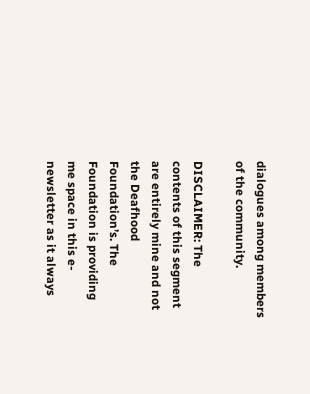dialogues among members of the community.

DISCLAIMER: The contents of this segment are entirely mine and not the Deafhood Foundation’s. The Foundation is providing me space in this e-newsletter as it always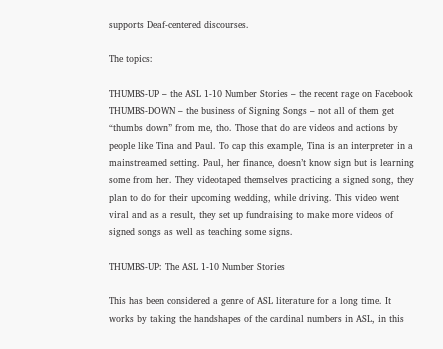supports Deaf-centered discourses.

The topics:

THUMBS-UP – the ASL 1-10 Number Stories – the recent rage on Facebook
THUMBS-DOWN – the business of Signing Songs – not all of them get “thumbs down” from me, tho. Those that do are videos and actions by people like Tina and Paul. To cap this example, Tina is an interpreter in a mainstreamed setting. Paul, her finance, doesn’t know sign but is learning some from her. They videotaped themselves practicing a signed song, they plan to do for their upcoming wedding, while driving. This video went viral and as a result, they set up fundraising to make more videos of signed songs as well as teaching some signs.

THUMBS-UP: The ASL 1-10 Number Stories

This has been considered a genre of ASL literature for a long time. It works by taking the handshapes of the cardinal numbers in ASL, in this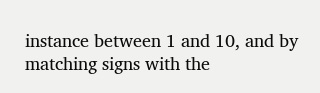instance between 1 and 10, and by matching signs with the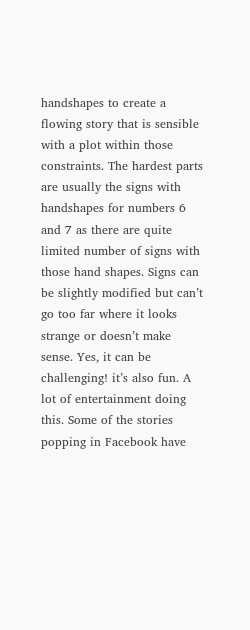handshapes to create a flowing story that is sensible with a plot within those constraints. The hardest parts are usually the signs with handshapes for numbers 6 and 7 as there are quite limited number of signs with those hand shapes. Signs can be slightly modified but can’t go too far where it looks strange or doesn’t make sense. Yes, it can be challenging! it’s also fun. A lot of entertainment doing this. Some of the stories popping in Facebook have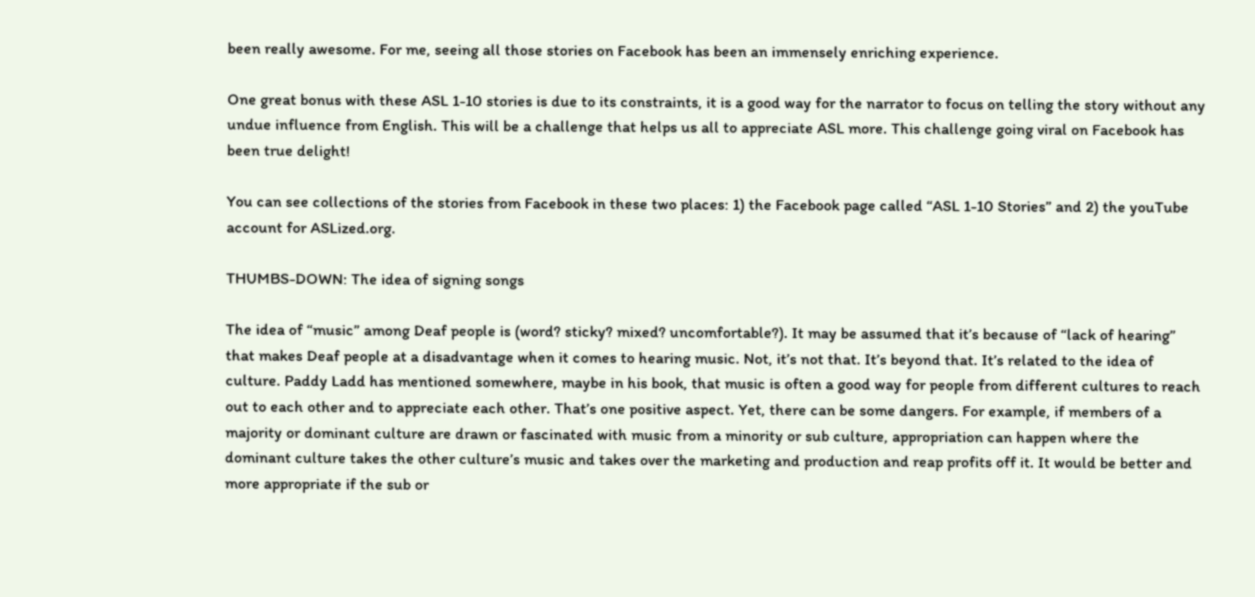been really awesome. For me, seeing all those stories on Facebook has been an immensely enriching experience.

One great bonus with these ASL 1-10 stories is due to its constraints, it is a good way for the narrator to focus on telling the story without any undue influence from English. This will be a challenge that helps us all to appreciate ASL more. This challenge going viral on Facebook has been true delight!

You can see collections of the stories from Facebook in these two places: 1) the Facebook page called “ASL 1-10 Stories” and 2) the youTube account for ASLized.org.

THUMBS-DOWN: The idea of signing songs

The idea of “music” among Deaf people is (word? sticky? mixed? uncomfortable?). It may be assumed that it’s because of “lack of hearing” that makes Deaf people at a disadvantage when it comes to hearing music. Not, it’s not that. It’s beyond that. It’s related to the idea of culture. Paddy Ladd has mentioned somewhere, maybe in his book, that music is often a good way for people from different cultures to reach out to each other and to appreciate each other. That’s one positive aspect. Yet, there can be some dangers. For example, if members of a majority or dominant culture are drawn or fascinated with music from a minority or sub culture, appropriation can happen where the dominant culture takes the other culture’s music and takes over the marketing and production and reap profits off it. It would be better and more appropriate if the sub or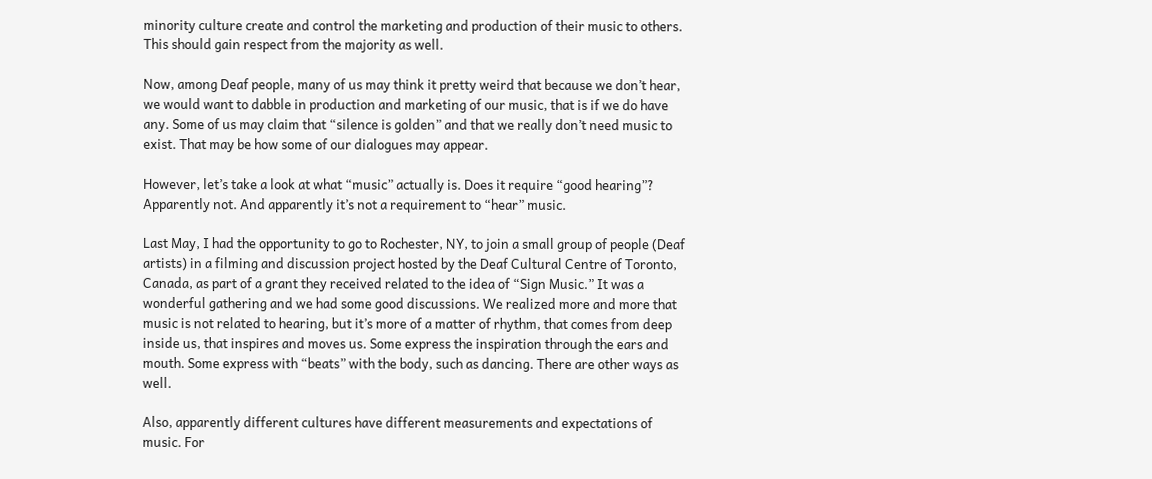minority culture create and control the marketing and production of their music to others. This should gain respect from the majority as well.

Now, among Deaf people, many of us may think it pretty weird that because we don’t hear, we would want to dabble in production and marketing of our music, that is if we do have any. Some of us may claim that “silence is golden” and that we really don’t need music to exist. That may be how some of our dialogues may appear.

However, let’s take a look at what “music” actually is. Does it require “good hearing”? Apparently not. And apparently it’s not a requirement to “hear” music.

Last May, I had the opportunity to go to Rochester, NY, to join a small group of people (Deaf artists) in a filming and discussion project hosted by the Deaf Cultural Centre of Toronto, Canada, as part of a grant they received related to the idea of “Sign Music.” It was a wonderful gathering and we had some good discussions. We realized more and more that music is not related to hearing, but it’s more of a matter of rhythm, that comes from deep inside us, that inspires and moves us. Some express the inspiration through the ears and mouth. Some express with “beats” with the body, such as dancing. There are other ways as well.

Also, apparently different cultures have different measurements and expectations of music. For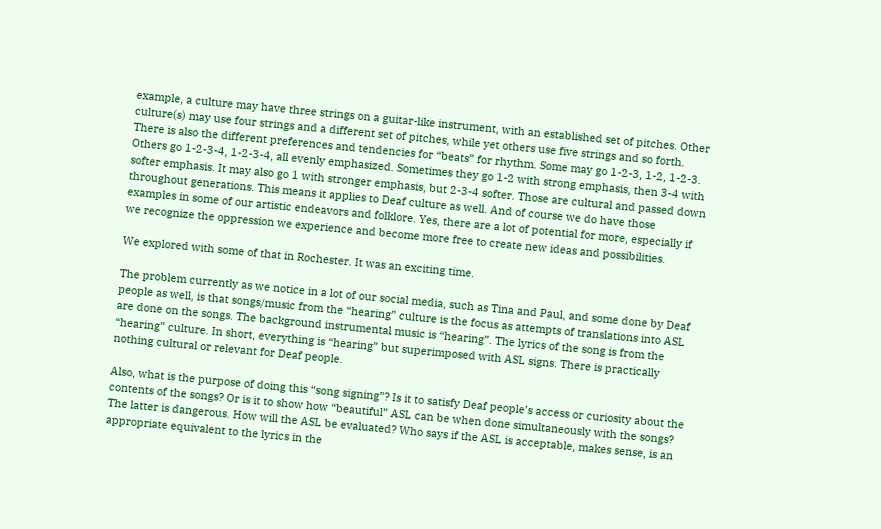example, a culture may have three strings on a guitar-like instrument, with an established set of pitches. Other culture(s) may use four strings and a different set of pitches, while yet others use five strings and so forth. There is also the different preferences and tendencies for “beats” for rhythm. Some may go 1-2-3, 1-2, 1-2-3. Others go 1-2-3-4, 1-2-3-4, all evenly emphasized. Sometimes they go 1-2 with strong emphasis, then 3-4 with softer emphasis. It may also go 1 with stronger emphasis, but 2-3-4 softer. Those are cultural and passed down throughout generations. This means it applies to Deaf culture as well. And of course we do have those examples in some of our artistic endeavors and folklore. Yes, there are a lot of potential for more, especially if we recognize the oppression we experience and become more free to create new ideas and possibilities.

We explored with some of that in Rochester. It was an exciting time.

The problem currently as we notice in a lot of our social media, such as Tina and Paul, and some done by Deaf people as well, is that songs/music from the “hearing” culture is the focus as attempts of translations into ASL are done on the songs. The background instrumental music is “hearing”. The lyrics of the song is from the “hearing” culture. In short, everything is “hearing” but superimposed with ASL signs. There is practically nothing cultural or relevant for Deaf people.

Also, what is the purpose of doing this “song signing”? Is it to satisfy Deaf people’s access or curiosity about the contents of the songs? Or is it to show how “beautiful” ASL can be when done simultaneously with the songs?
The latter is dangerous. How will the ASL be evaluated? Who says if the ASL is acceptable, makes sense, is an appropriate equivalent to the lyrics in the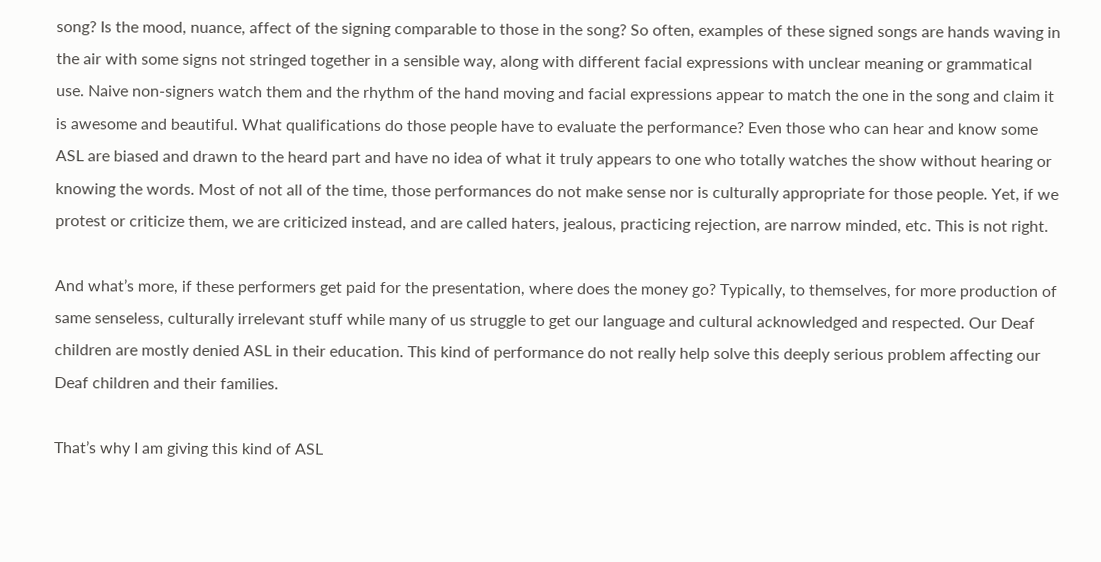song? Is the mood, nuance, affect of the signing comparable to those in the song? So often, examples of these signed songs are hands waving in the air with some signs not stringed together in a sensible way, along with different facial expressions with unclear meaning or grammatical use. Naive non-signers watch them and the rhythm of the hand moving and facial expressions appear to match the one in the song and claim it is awesome and beautiful. What qualifications do those people have to evaluate the performance? Even those who can hear and know some ASL are biased and drawn to the heard part and have no idea of what it truly appears to one who totally watches the show without hearing or knowing the words. Most of not all of the time, those performances do not make sense nor is culturally appropriate for those people. Yet, if we protest or criticize them, we are criticized instead, and are called haters, jealous, practicing rejection, are narrow minded, etc. This is not right.

And what’s more, if these performers get paid for the presentation, where does the money go? Typically, to themselves, for more production of same senseless, culturally irrelevant stuff while many of us struggle to get our language and cultural acknowledged and respected. Our Deaf children are mostly denied ASL in their education. This kind of performance do not really help solve this deeply serious problem affecting our Deaf children and their families.

That’s why I am giving this kind of ASL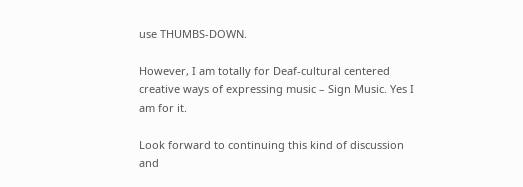use THUMBS-DOWN.

However, I am totally for Deaf-cultural centered creative ways of expressing music – Sign Music. Yes I am for it.

Look forward to continuing this kind of discussion and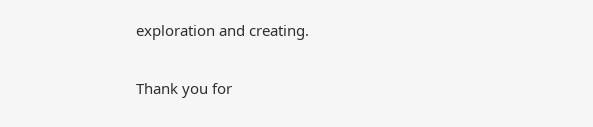exploration and creating.

Thank you for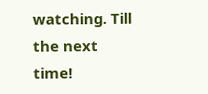watching. Till the next time!